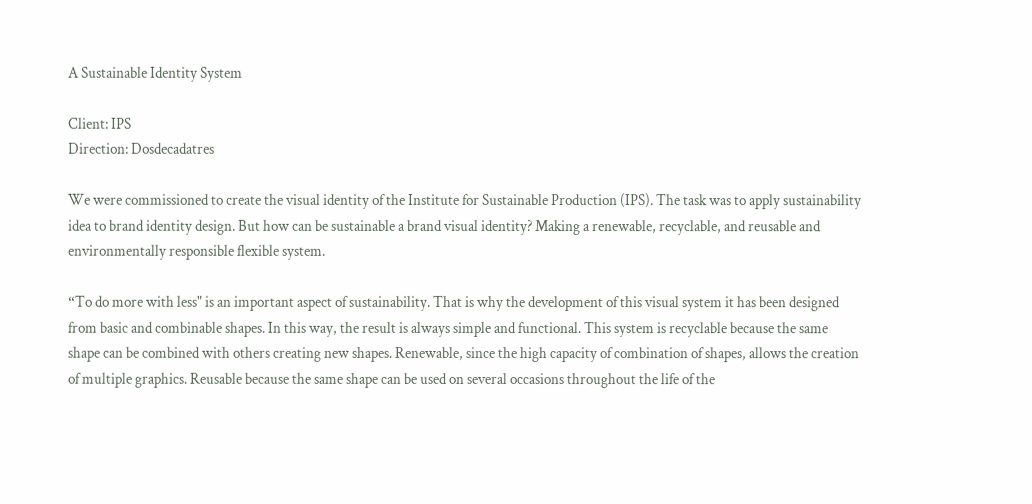A Sustainable Identity System

Client: IPS
Direction: Dosdecadatres

We were commissioned to create the visual identity of the Institute for Sustainable Production (IPS). The task was to apply sustainability idea to brand identity design. But how can be sustainable a brand visual identity? Making a renewable, recyclable, and reusable and environmentally responsible flexible system.

“To do more with less" is an important aspect of sustainability. That is why the development of this visual system it has been designed from basic and combinable shapes. In this way, the result is always simple and functional. This system is recyclable because the same shape can be combined with others creating new shapes. Renewable, since the high capacity of combination of shapes, allows the creation of multiple graphics. Reusable because the same shape can be used on several occasions throughout the life of the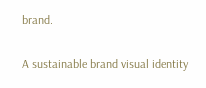brand.

A sustainable brand visual identity